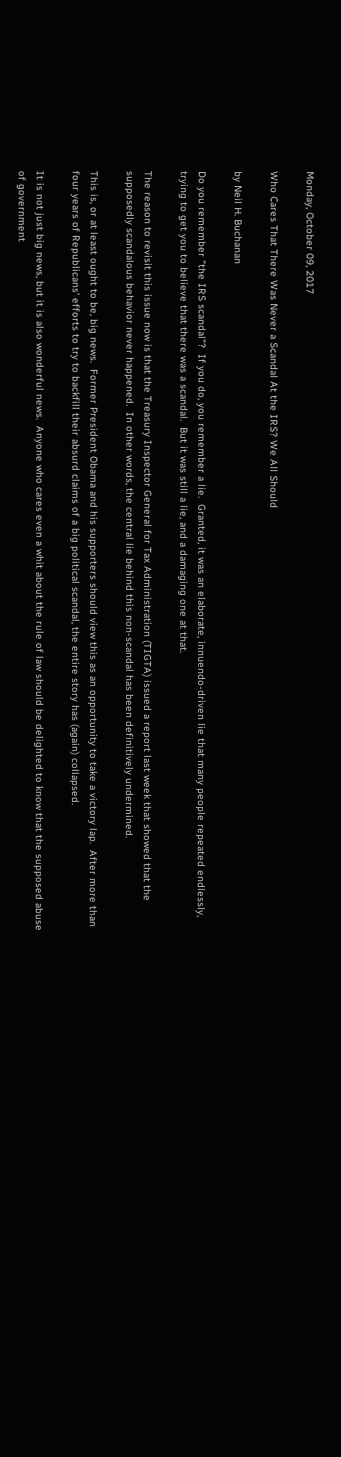Monday, October 09, 2017

Who Cares That There Was Never a Scandal At the IRS? We All Should

by Neil H. Buchanan

Do you remember "the IRS scandal"?  If you do, you remember a lie.  Granted, it was an elaborate, innuendo-driven lie that many people repeated endlessly, trying to get you to believe that there was a scandal.  But it was still a lie, and a damaging one at that.

The reason to revisit this issue now is that the Treasury Inspector General for Tax Administration (TIGTA) issued a report last week that showed that the supposedly scandalous behavior never happened.  In other words, the central lie behind this non-scandal has been definitively undermined.

This is, or at least ought to be, big news.  Former President Obama and his supporters should view this as an opportunity to take a victory lap.  After more than four years of Republicans' efforts to try to backfill their absurd claims of a big political scandal, the entire story has (again) collapsed.

It is not just big news, but it is also wonderful news.  Anyone who cares even a whit about the rule of law should be delighted to know that the supposed abuse of government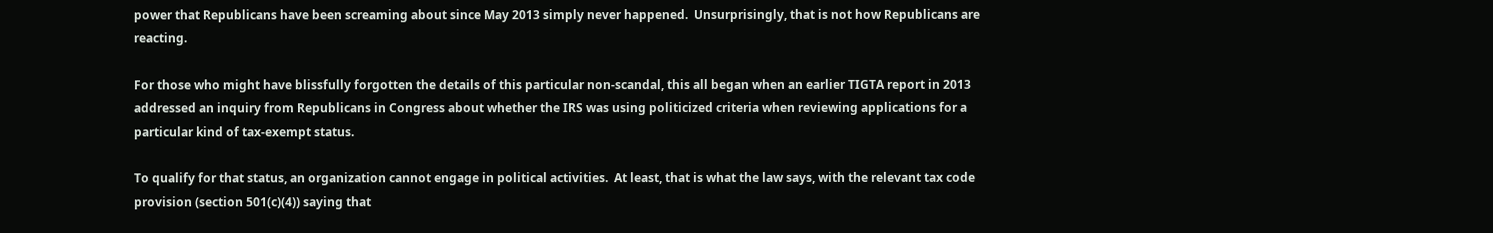power that Republicans have been screaming about since May 2013 simply never happened.  Unsurprisingly, that is not how Republicans are reacting.

For those who might have blissfully forgotten the details of this particular non-scandal, this all began when an earlier TIGTA report in 2013 addressed an inquiry from Republicans in Congress about whether the IRS was using politicized criteria when reviewing applications for a particular kind of tax-exempt status.

To qualify for that status, an organization cannot engage in political activities.  At least, that is what the law says, with the relevant tax code provision (section 501(c)(4)) saying that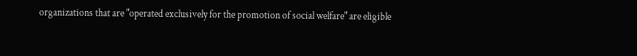organizations that are "operated exclusively for the promotion of social welfare" are eligible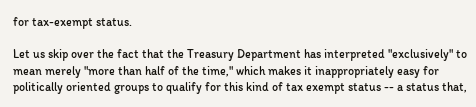for tax-exempt status.

Let us skip over the fact that the Treasury Department has interpreted "exclusively" to mean merely "more than half of the time," which makes it inappropriately easy for politically oriented groups to qualify for this kind of tax exempt status -- a status that,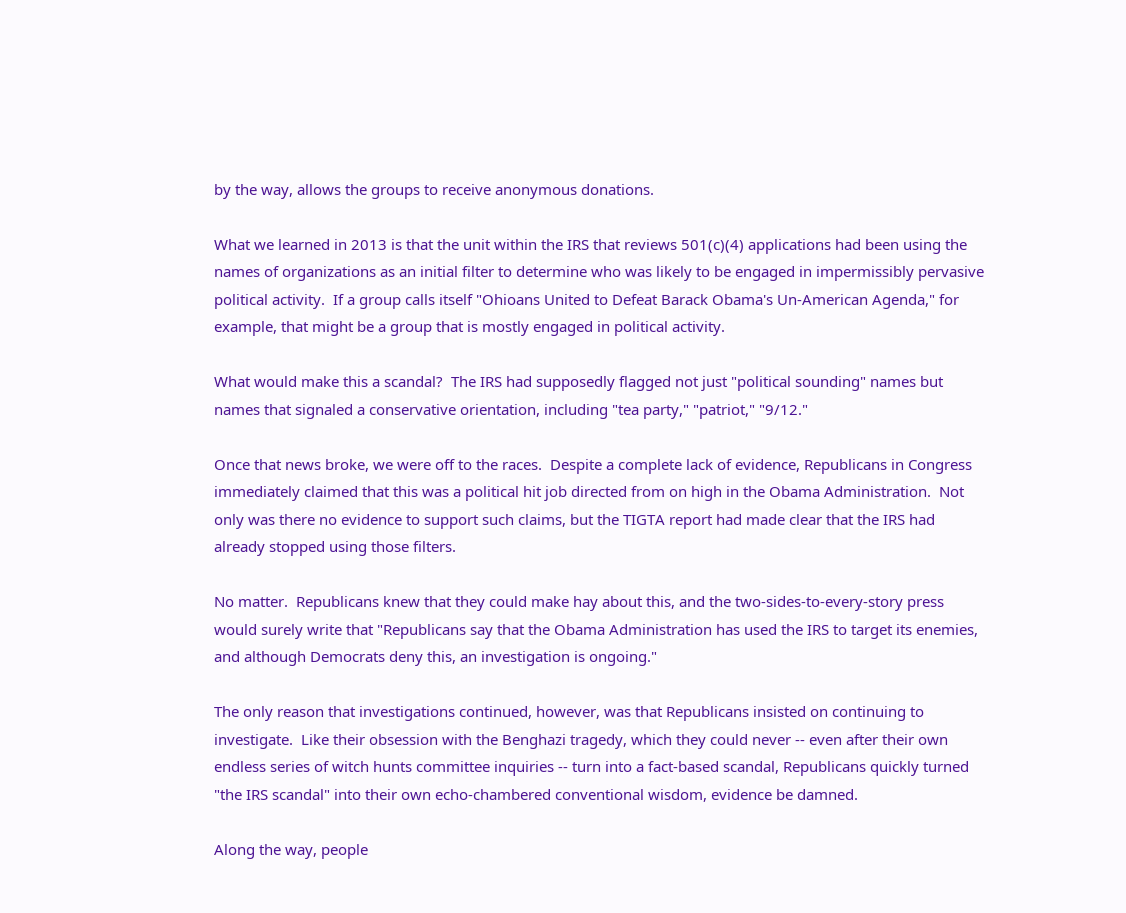by the way, allows the groups to receive anonymous donations.

What we learned in 2013 is that the unit within the IRS that reviews 501(c)(4) applications had been using the names of organizations as an initial filter to determine who was likely to be engaged in impermissibly pervasive political activity.  If a group calls itself "Ohioans United to Defeat Barack Obama's Un-American Agenda," for example, that might be a group that is mostly engaged in political activity.

What would make this a scandal?  The IRS had supposedly flagged not just "political sounding" names but names that signaled a conservative orientation, including "tea party," "patriot," "9/12."

Once that news broke, we were off to the races.  Despite a complete lack of evidence, Republicans in Congress immediately claimed that this was a political hit job directed from on high in the Obama Administration.  Not only was there no evidence to support such claims, but the TIGTA report had made clear that the IRS had already stopped using those filters.

No matter.  Republicans knew that they could make hay about this, and the two-sides-to-every-story press would surely write that "Republicans say that the Obama Administration has used the IRS to target its enemies, and although Democrats deny this, an investigation is ongoing."

The only reason that investigations continued, however, was that Republicans insisted on continuing to investigate.  Like their obsession with the Benghazi tragedy, which they could never -- even after their own endless series of witch hunts committee inquiries -- turn into a fact-based scandal, Republicans quickly turned "the IRS scandal" into their own echo-chambered conventional wisdom, evidence be damned.

Along the way, people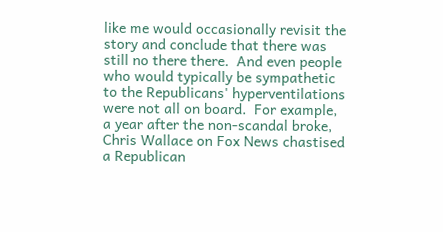like me would occasionally revisit the story and conclude that there was still no there there.  And even people who would typically be sympathetic to the Republicans' hyperventilations were not all on board.  For example, a year after the non-scandal broke, Chris Wallace on Fox News chastised a Republican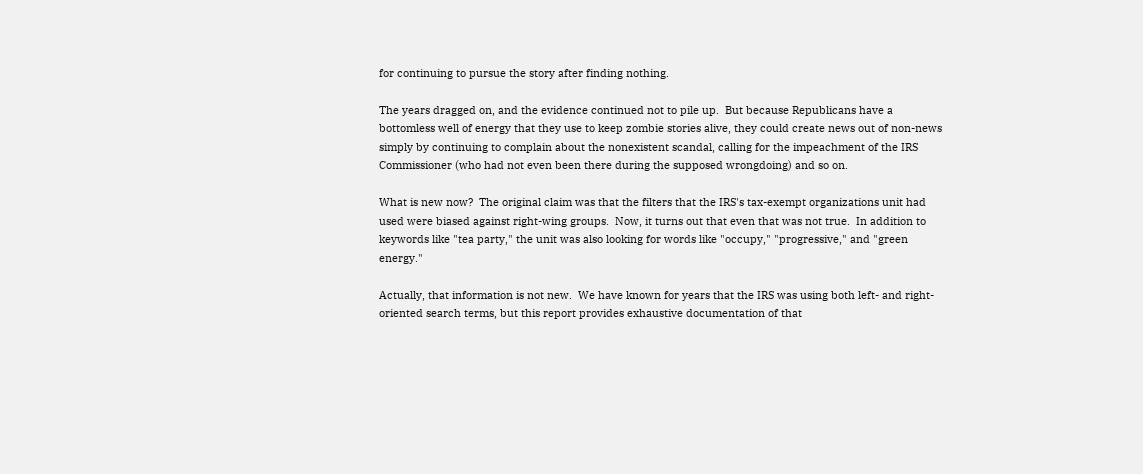for continuing to pursue the story after finding nothing.

The years dragged on, and the evidence continued not to pile up.  But because Republicans have a bottomless well of energy that they use to keep zombie stories alive, they could create news out of non-news simply by continuing to complain about the nonexistent scandal, calling for the impeachment of the IRS Commissioner (who had not even been there during the supposed wrongdoing) and so on.

What is new now?  The original claim was that the filters that the IRS's tax-exempt organizations unit had used were biased against right-wing groups.  Now, it turns out that even that was not true.  In addition to keywords like "tea party," the unit was also looking for words like "occupy," "progressive," and "green energy."

Actually, that information is not new.  We have known for years that the IRS was using both left- and right-oriented search terms, but this report provides exhaustive documentation of that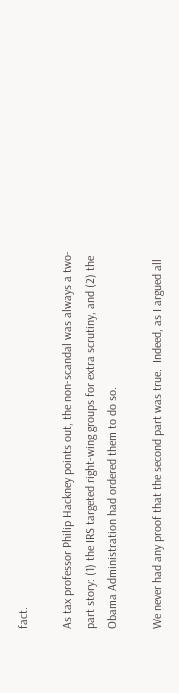fact.

As tax professor Philip Hackney points out, the non-scandal was always a two-part story: (1) the IRS targeted right-wing groups for extra scrutiny, and (2) the Obama Administration had ordered them to do so.

We never had any proof that the second part was true.  Indeed, as I argued all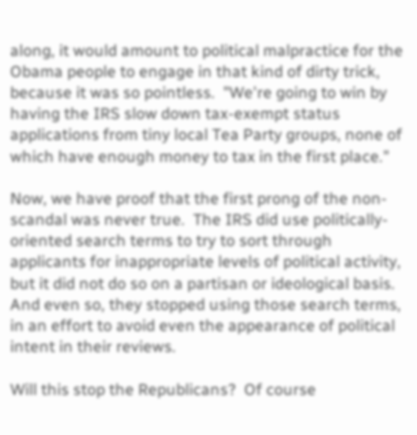along, it would amount to political malpractice for the Obama people to engage in that kind of dirty trick, because it was so pointless.  "We're going to win by having the IRS slow down tax-exempt status applications from tiny local Tea Party groups, none of which have enough money to tax in the first place."

Now, we have proof that the first prong of the non-scandal was never true.  The IRS did use politically-oriented search terms to try to sort through applicants for inappropriate levels of political activity, but it did not do so on a partisan or ideological basis.  And even so, they stopped using those search terms, in an effort to avoid even the appearance of political intent in their reviews.

Will this stop the Republicans?  Of course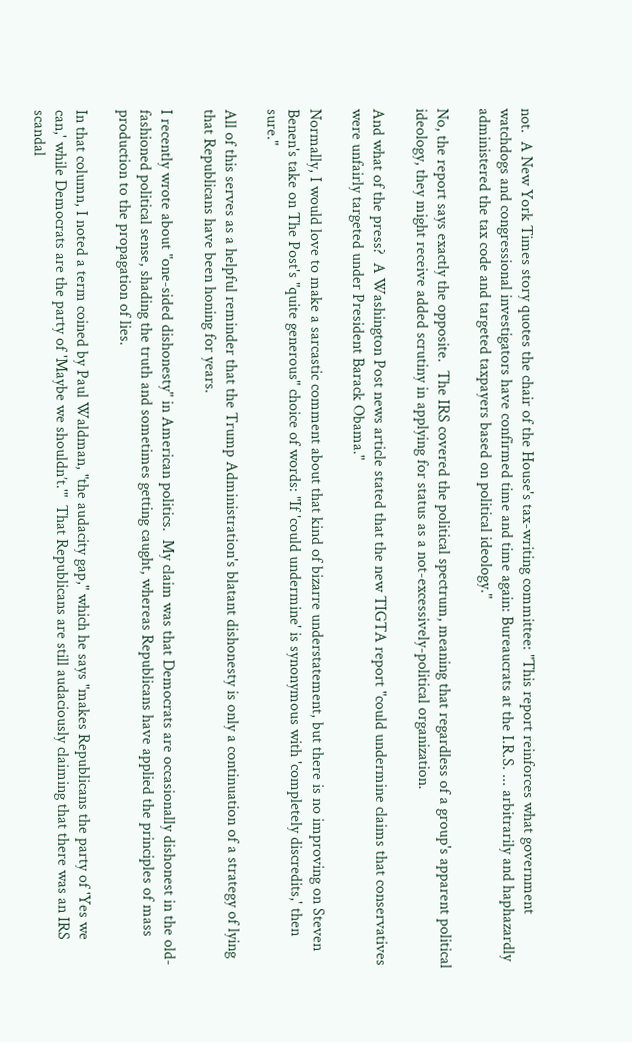not.  A New York Times story quotes the chair of the House's tax-writing committee: "This report reinforces what government watchdogs and congressional investigators have confirmed time and time again: Bureaucrats at the I.R.S. ... arbitrarily and haphazardly administered the tax code and targeted taxpayers based on political ideology."

No, the report says exactly the opposite.  The IRS covered the political spectrum, meaning that regardless of a group's apparent political ideology, they might receive added scrutiny in applying for status as a not-excessively-political organization.

And what of the press?  A Washington Post news article stated that the new TIGTA report "could undermine claims that conservatives were unfairly targeted under President Barack Obama."

Normally, I would love to make a sarcastic comment about that kind of bizarre understatement, but there is no improving on Steven Benen's take on The Post's "quite generous" choice of words: "If 'could undermine' is synonymous with 'completely discredits,' then sure."

All of this serves as a helpful reminder that the Trump Administration's blatant dishonesty is only a continuation of a strategy of lying that Republicans have been honing for years.

I recently wrote about "one-sided dishonesty" in American politics.  My claim was that Democrats are occasionally dishonest in the old-fashioned political sense, shading the truth and sometimes getting caught, whereas Republicans have applied the principles of mass production to the propagation of lies.

In that column, I noted a term coined by Paul Waldman, "the audacity gap," which he says "makes Republicans the party of 'Yes we can,' while Democrats are the party of 'Maybe we shouldn’t.'"  That Republicans are still audaciously claiming that there was an IRS scandal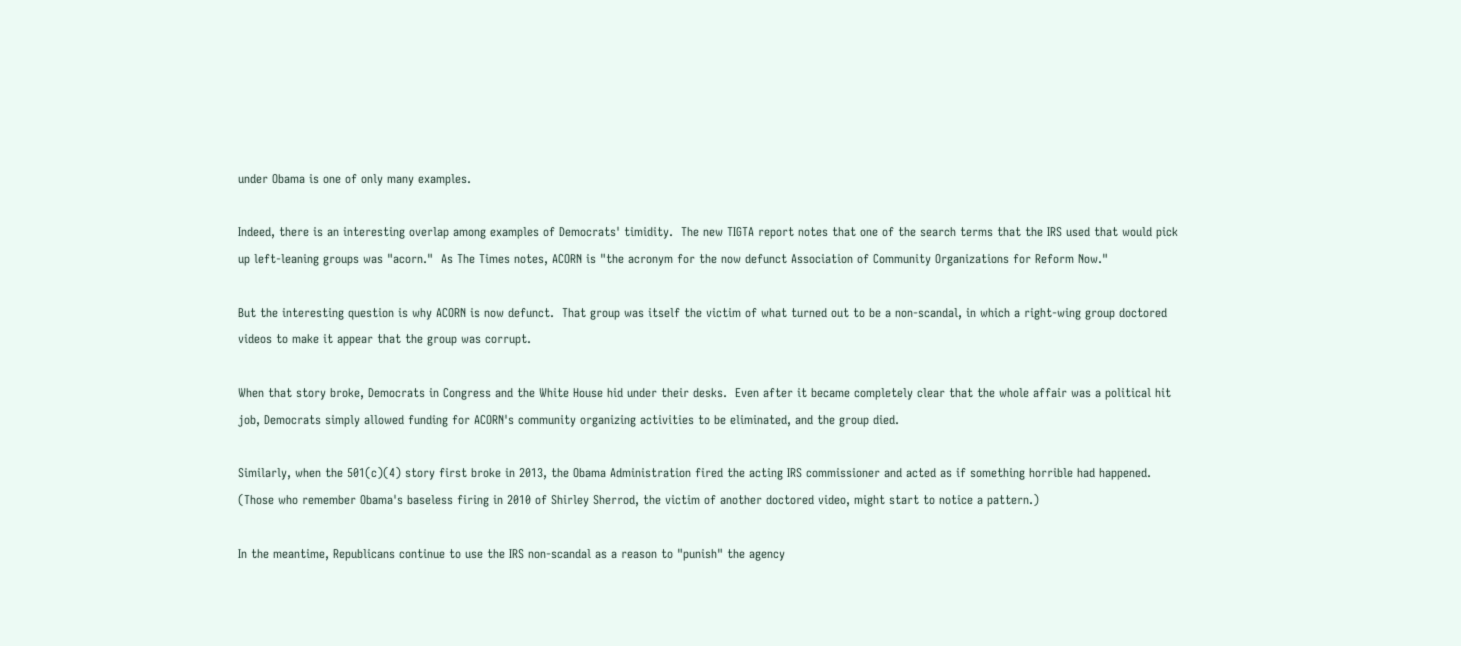under Obama is one of only many examples.

Indeed, there is an interesting overlap among examples of Democrats' timidity.  The new TIGTA report notes that one of the search terms that the IRS used that would pick up left-leaning groups was "acorn."  As The Times notes, ACORN is "the acronym for the now defunct Association of Community Organizations for Reform Now."

But the interesting question is why ACORN is now defunct.  That group was itself the victim of what turned out to be a non-scandal, in which a right-wing group doctored videos to make it appear that the group was corrupt.

When that story broke, Democrats in Congress and the White House hid under their desks.  Even after it became completely clear that the whole affair was a political hit job, Democrats simply allowed funding for ACORN's community organizing activities to be eliminated, and the group died.

Similarly, when the 501(c)(4) story first broke in 2013, the Obama Administration fired the acting IRS commissioner and acted as if something horrible had happened.  (Those who remember Obama's baseless firing in 2010 of Shirley Sherrod, the victim of another doctored video, might start to notice a pattern.)

In the meantime, Republicans continue to use the IRS non-scandal as a reason to "punish" the agency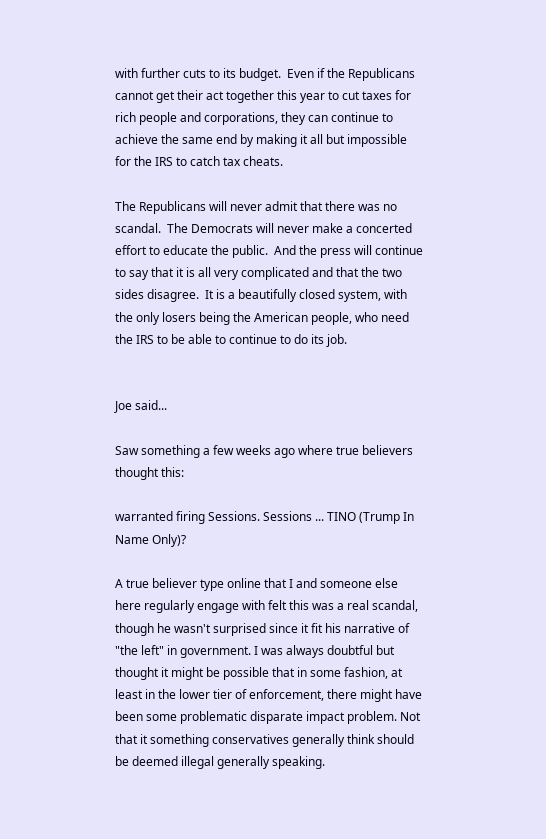with further cuts to its budget.  Even if the Republicans cannot get their act together this year to cut taxes for rich people and corporations, they can continue to achieve the same end by making it all but impossible for the IRS to catch tax cheats.

The Republicans will never admit that there was no scandal.  The Democrats will never make a concerted effort to educate the public.  And the press will continue to say that it is all very complicated and that the two sides disagree.  It is a beautifully closed system, with the only losers being the American people, who need the IRS to be able to continue to do its job.


Joe said...

Saw something a few weeks ago where true believers thought this:

warranted firing Sessions. Sessions ... TINO (Trump In Name Only)?

A true believer type online that I and someone else here regularly engage with felt this was a real scandal, though he wasn't surprised since it fit his narrative of "the left" in government. I was always doubtful but thought it might be possible that in some fashion, at least in the lower tier of enforcement, there might have been some problematic disparate impact problem. Not that it something conservatives generally think should be deemed illegal generally speaking.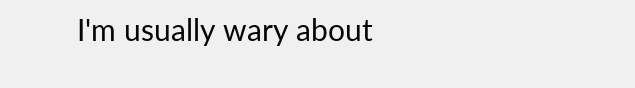I'm usually wary about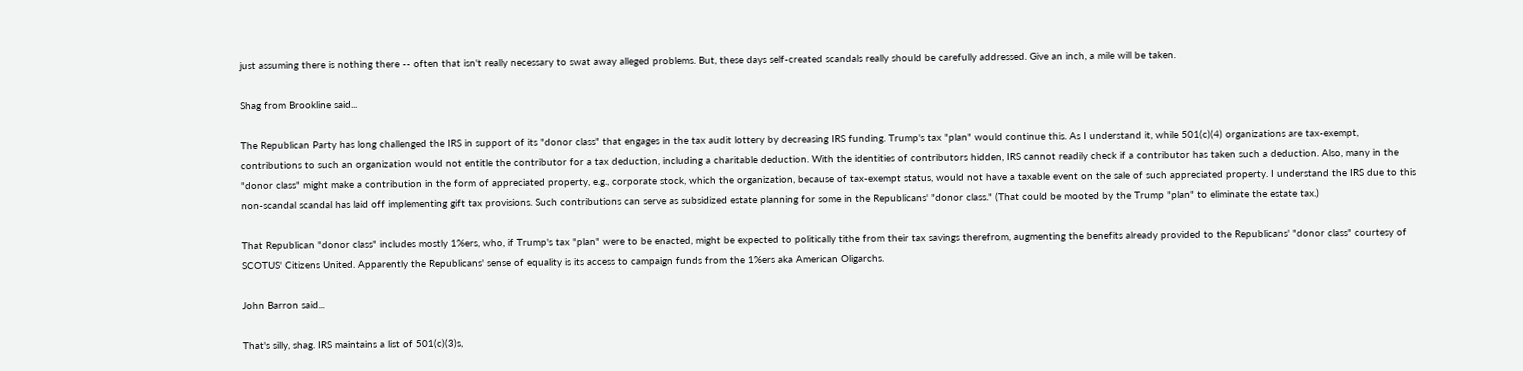just assuming there is nothing there -- often that isn't really necessary to swat away alleged problems. But, these days self-created scandals really should be carefully addressed. Give an inch, a mile will be taken.

Shag from Brookline said...

The Republican Party has long challenged the IRS in support of its "donor class" that engages in the tax audit lottery by decreasing IRS funding. Trump's tax "plan" would continue this. As I understand it, while 501(c)(4) organizations are tax-exempt, contributions to such an organization would not entitle the contributor for a tax deduction, including a charitable deduction. With the identities of contributors hidden, IRS cannot readily check if a contributor has taken such a deduction. Also, many in the "donor class" might make a contribution in the form of appreciated property, e.g., corporate stock, which the organization, because of tax-exempt status, would not have a taxable event on the sale of such appreciated property. I understand the IRS due to this non-scandal scandal has laid off implementing gift tax provisions. Such contributions can serve as subsidized estate planning for some in the Republicans' "donor class." (That could be mooted by the Trump "plan" to eliminate the estate tax.)

That Republican "donor class" includes mostly 1%ers, who, if Trump's tax "plan" were to be enacted, might be expected to politically tithe from their tax savings therefrom, augmenting the benefits already provided to the Republicans' "donor class" courtesy of SCOTUS' Citizens United. Apparently the Republicans' sense of equality is its access to campaign funds from the 1%ers aka American Oligarchs.

John Barron said...

That's silly, shag. IRS maintains a list of 501(c)(3)s,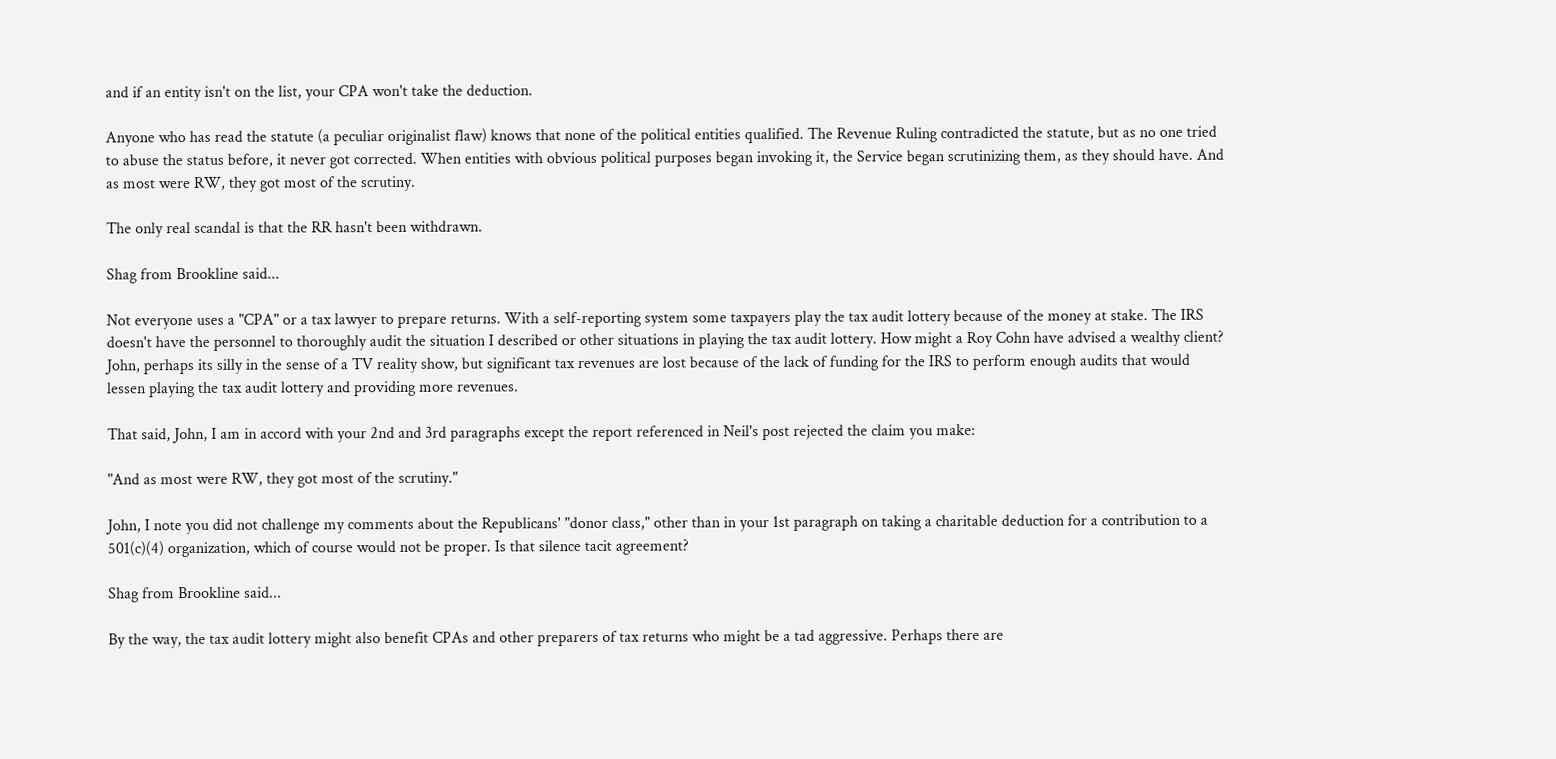and if an entity isn't on the list, your CPA won't take the deduction.

Anyone who has read the statute (a peculiar originalist flaw) knows that none of the political entities qualified. The Revenue Ruling contradicted the statute, but as no one tried to abuse the status before, it never got corrected. When entities with obvious political purposes began invoking it, the Service began scrutinizing them, as they should have. And as most were RW, they got most of the scrutiny.

The only real scandal is that the RR hasn't been withdrawn.

Shag from Brookline said...

Not everyone uses a "CPA" or a tax lawyer to prepare returns. With a self-reporting system some taxpayers play the tax audit lottery because of the money at stake. The IRS doesn't have the personnel to thoroughly audit the situation I described or other situations in playing the tax audit lottery. How might a Roy Cohn have advised a wealthy client? John, perhaps its silly in the sense of a TV reality show, but significant tax revenues are lost because of the lack of funding for the IRS to perform enough audits that would lessen playing the tax audit lottery and providing more revenues.

That said, John, I am in accord with your 2nd and 3rd paragraphs except the report referenced in Neil's post rejected the claim you make:

"And as most were RW, they got most of the scrutiny."

John, I note you did not challenge my comments about the Republicans' "donor class," other than in your 1st paragraph on taking a charitable deduction for a contribution to a 501(c)(4) organization, which of course would not be proper. Is that silence tacit agreement?

Shag from Brookline said...

By the way, the tax audit lottery might also benefit CPAs and other preparers of tax returns who might be a tad aggressive. Perhaps there are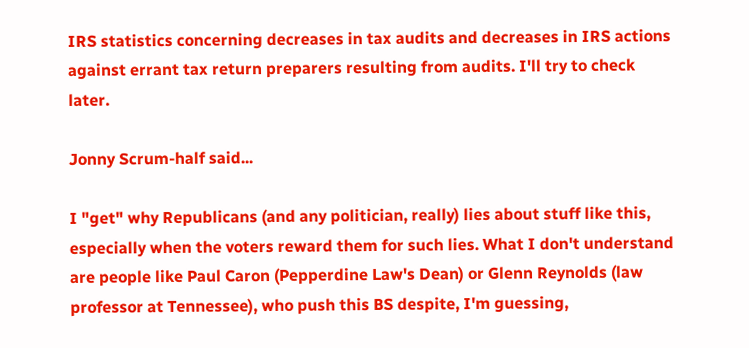IRS statistics concerning decreases in tax audits and decreases in IRS actions against errant tax return preparers resulting from audits. I'll try to check later.

Jonny Scrum-half said...

I "get" why Republicans (and any politician, really) lies about stuff like this, especially when the voters reward them for such lies. What I don't understand are people like Paul Caron (Pepperdine Law's Dean) or Glenn Reynolds (law professor at Tennessee), who push this BS despite, I'm guessing,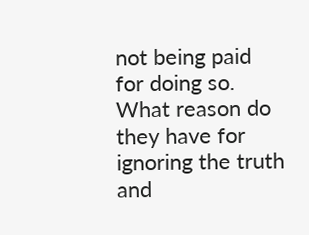not being paid for doing so. What reason do they have for ignoring the truth and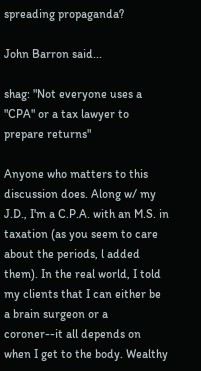spreading propaganda?

John Barron said...

shag: "Not everyone uses a "CPA" or a tax lawyer to prepare returns"

Anyone who matters to this discussion does. Along w/ my J.D., I'm a C.P.A. with an M.S. in taxation (as you seem to care about the periods, l added them). In the real world, I told my clients that I can either be a brain surgeon or a coroner--it all depends on when I get to the body. Wealthy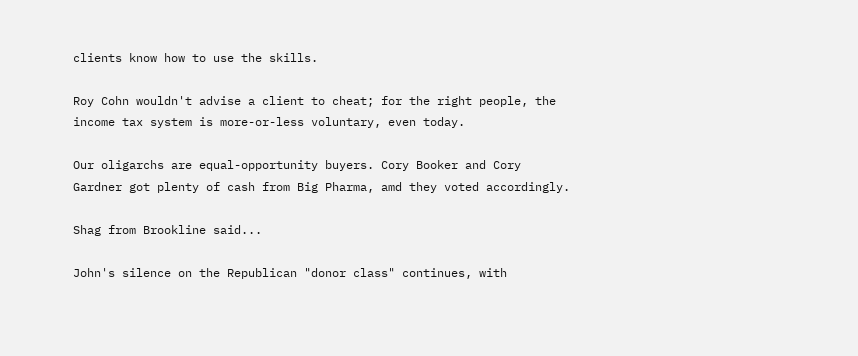clients know how to use the skills.

Roy Cohn wouldn't advise a client to cheat; for the right people, the income tax system is more-or-less voluntary, even today.

Our oligarchs are equal-opportunity buyers. Cory Booker and Cory Gardner got plenty of cash from Big Pharma, amd they voted accordingly.

Shag from Brookline said...

John's silence on the Republican "donor class" continues, with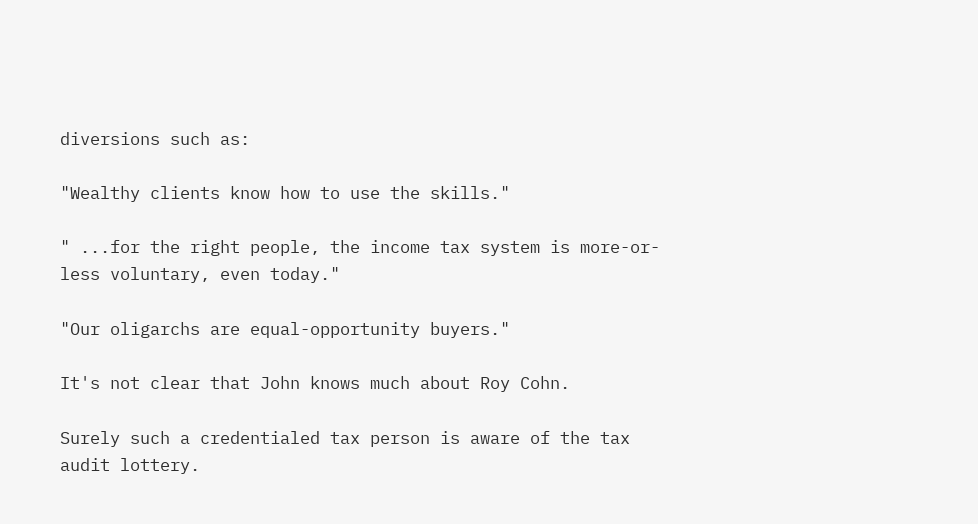diversions such as:

"Wealthy clients know how to use the skills."

" ...for the right people, the income tax system is more-or-less voluntary, even today."

"Our oligarchs are equal-opportunity buyers."

It's not clear that John knows much about Roy Cohn.

Surely such a credentialed tax person is aware of the tax audit lottery.